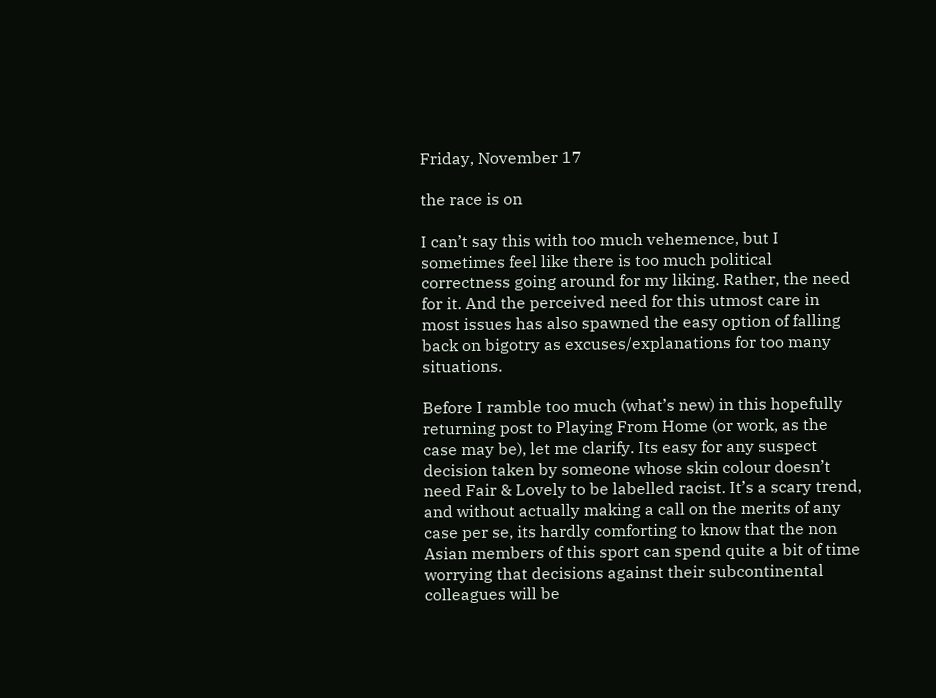Friday, November 17

the race is on

I can’t say this with too much vehemence, but I sometimes feel like there is too much political correctness going around for my liking. Rather, the need for it. And the perceived need for this utmost care in most issues has also spawned the easy option of falling back on bigotry as excuses/explanations for too many situations.

Before I ramble too much (what’s new) in this hopefully returning post to Playing From Home (or work, as the case may be), let me clarify. Its easy for any suspect decision taken by someone whose skin colour doesn’t need Fair & Lovely to be labelled racist. It’s a scary trend, and without actually making a call on the merits of any case per se, its hardly comforting to know that the non Asian members of this sport can spend quite a bit of time worrying that decisions against their subcontinental colleagues will be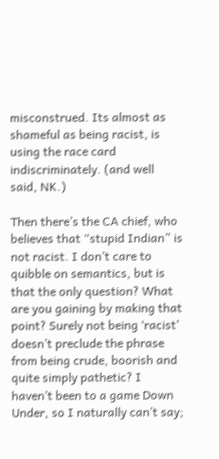misconstrued. Its almost as shameful as being racist, is using the race card indiscriminately. (and well said, NK.)

Then there’s the CA chief, who believes that “stupid Indian” is not racist. I don’t care to quibble on semantics, but is that the only question? What are you gaining by making that point? Surely not being ‘racist’ doesn’t preclude the phrase from being crude, boorish and quite simply pathetic? I haven’t been to a game Down Under, so I naturally can’t say;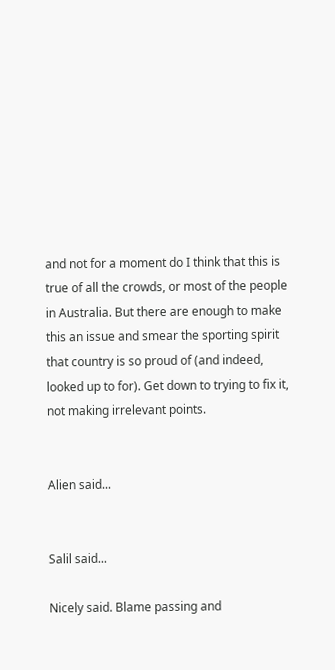and not for a moment do I think that this is true of all the crowds, or most of the people in Australia. But there are enough to make this an issue and smear the sporting spirit that country is so proud of (and indeed, looked up to for). Get down to trying to fix it, not making irrelevant points.


Alien said...


Salil said...

Nicely said. Blame passing and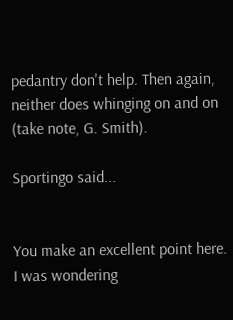pedantry don't help. Then again, neither does whinging on and on (take note, G. Smith).

Sportingo said...


You make an excellent point here. I was wondering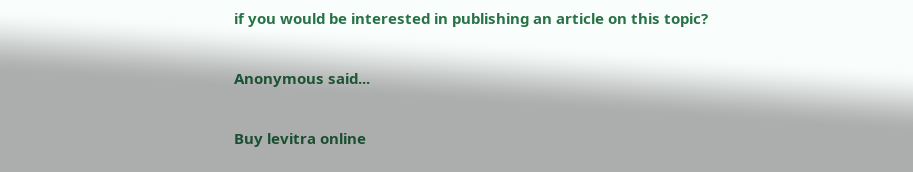if you would be interested in publishing an article on this topic?

Anonymous said...

Buy levitra online